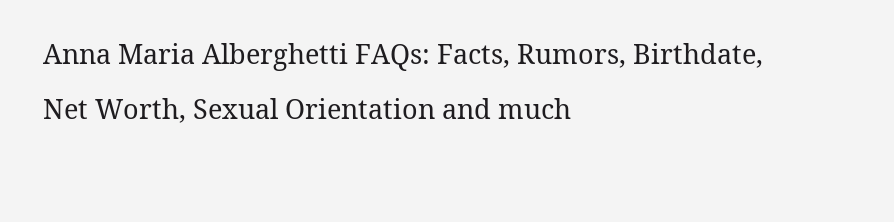Anna Maria Alberghetti FAQs: Facts, Rumors, Birthdate, Net Worth, Sexual Orientation and much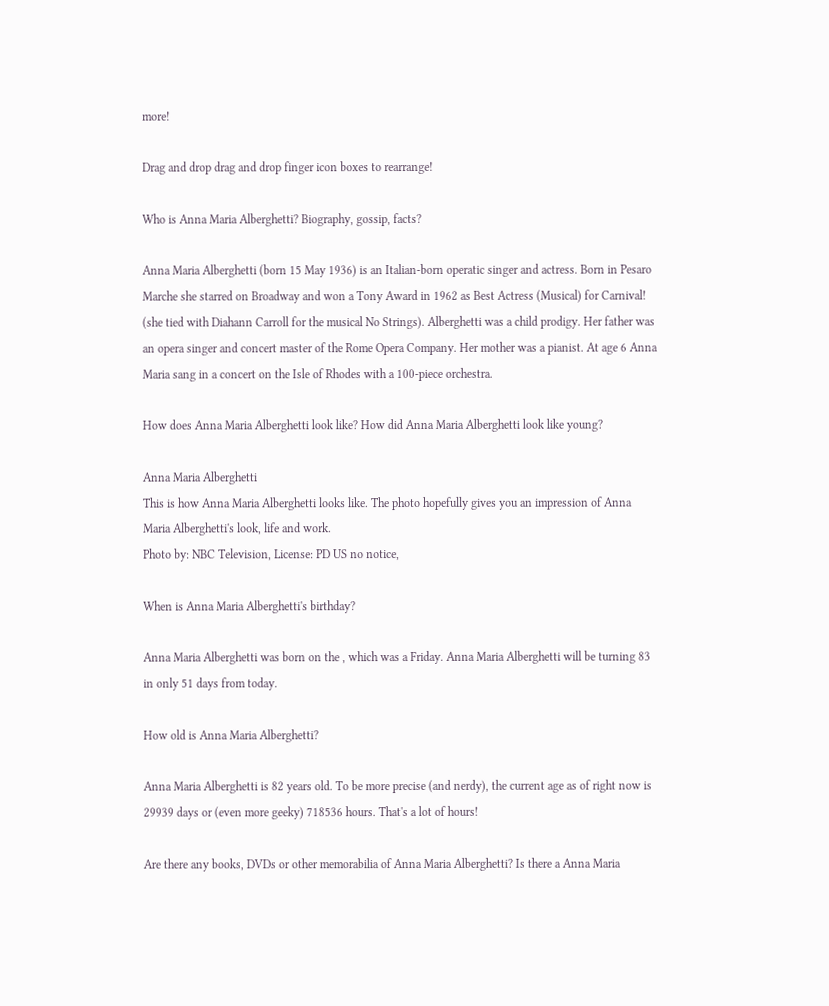more!

Drag and drop drag and drop finger icon boxes to rearrange!

Who is Anna Maria Alberghetti? Biography, gossip, facts?

Anna Maria Alberghetti (born 15 May 1936) is an Italian-born operatic singer and actress. Born in Pesaro Marche she starred on Broadway and won a Tony Award in 1962 as Best Actress (Musical) for Carnival! (she tied with Diahann Carroll for the musical No Strings). Alberghetti was a child prodigy. Her father was an opera singer and concert master of the Rome Opera Company. Her mother was a pianist. At age 6 Anna Maria sang in a concert on the Isle of Rhodes with a 100-piece orchestra.

How does Anna Maria Alberghetti look like? How did Anna Maria Alberghetti look like young?

Anna Maria Alberghetti
This is how Anna Maria Alberghetti looks like. The photo hopefully gives you an impression of Anna Maria Alberghetti's look, life and work.
Photo by: NBC Television, License: PD US no notice,

When is Anna Maria Alberghetti's birthday?

Anna Maria Alberghetti was born on the , which was a Friday. Anna Maria Alberghetti will be turning 83 in only 51 days from today.

How old is Anna Maria Alberghetti?

Anna Maria Alberghetti is 82 years old. To be more precise (and nerdy), the current age as of right now is 29939 days or (even more geeky) 718536 hours. That's a lot of hours!

Are there any books, DVDs or other memorabilia of Anna Maria Alberghetti? Is there a Anna Maria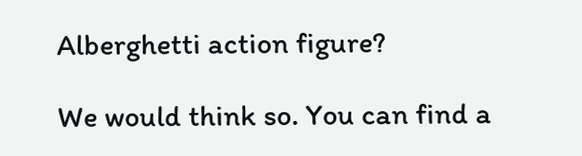Alberghetti action figure?

We would think so. You can find a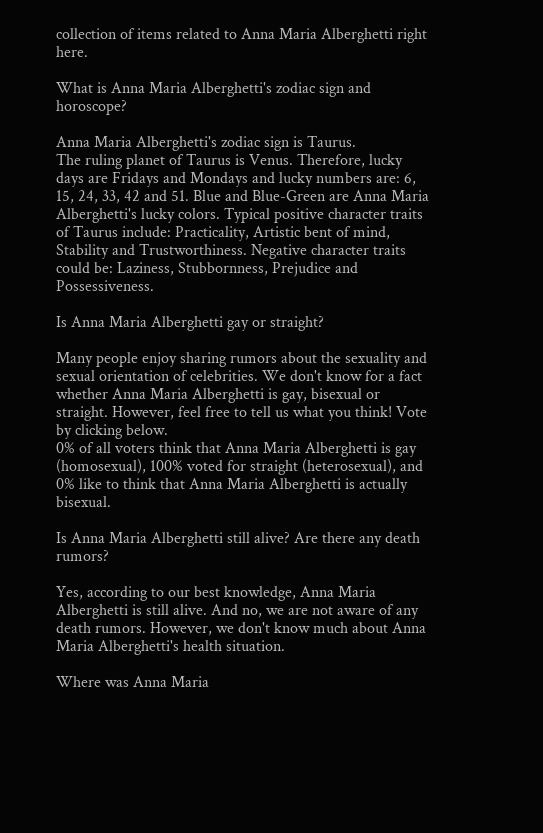collection of items related to Anna Maria Alberghetti right here.

What is Anna Maria Alberghetti's zodiac sign and horoscope?

Anna Maria Alberghetti's zodiac sign is Taurus.
The ruling planet of Taurus is Venus. Therefore, lucky days are Fridays and Mondays and lucky numbers are: 6, 15, 24, 33, 42 and 51. Blue and Blue-Green are Anna Maria Alberghetti's lucky colors. Typical positive character traits of Taurus include: Practicality, Artistic bent of mind, Stability and Trustworthiness. Negative character traits could be: Laziness, Stubbornness, Prejudice and Possessiveness.

Is Anna Maria Alberghetti gay or straight?

Many people enjoy sharing rumors about the sexuality and sexual orientation of celebrities. We don't know for a fact whether Anna Maria Alberghetti is gay, bisexual or straight. However, feel free to tell us what you think! Vote by clicking below.
0% of all voters think that Anna Maria Alberghetti is gay (homosexual), 100% voted for straight (heterosexual), and 0% like to think that Anna Maria Alberghetti is actually bisexual.

Is Anna Maria Alberghetti still alive? Are there any death rumors?

Yes, according to our best knowledge, Anna Maria Alberghetti is still alive. And no, we are not aware of any death rumors. However, we don't know much about Anna Maria Alberghetti's health situation.

Where was Anna Maria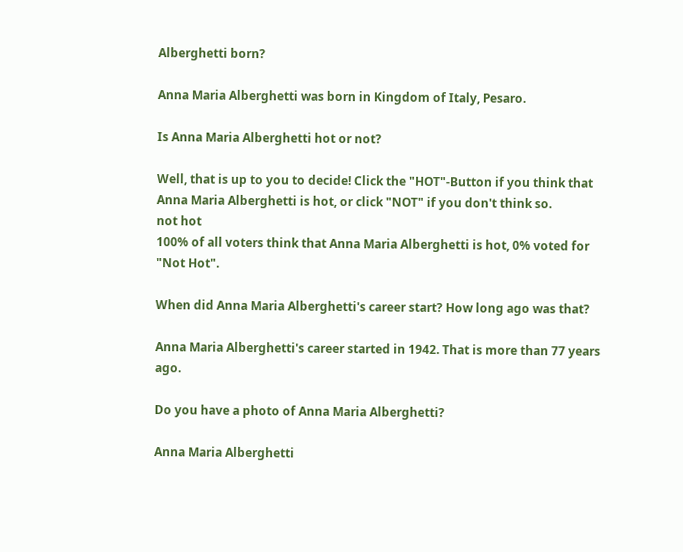Alberghetti born?

Anna Maria Alberghetti was born in Kingdom of Italy, Pesaro.

Is Anna Maria Alberghetti hot or not?

Well, that is up to you to decide! Click the "HOT"-Button if you think that Anna Maria Alberghetti is hot, or click "NOT" if you don't think so.
not hot
100% of all voters think that Anna Maria Alberghetti is hot, 0% voted for "Not Hot".

When did Anna Maria Alberghetti's career start? How long ago was that?

Anna Maria Alberghetti's career started in 1942. That is more than 77 years ago.

Do you have a photo of Anna Maria Alberghetti?

Anna Maria Alberghetti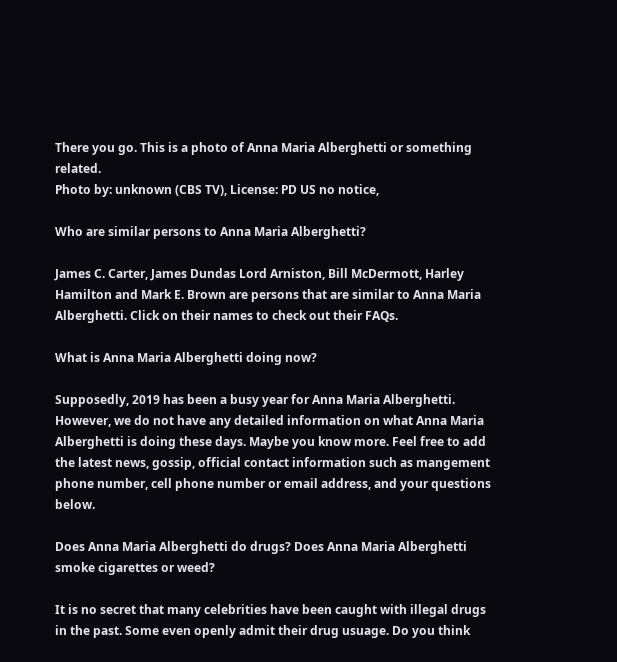There you go. This is a photo of Anna Maria Alberghetti or something related.
Photo by: unknown (CBS TV), License: PD US no notice,

Who are similar persons to Anna Maria Alberghetti?

James C. Carter, James Dundas Lord Arniston, Bill McDermott, Harley Hamilton and Mark E. Brown are persons that are similar to Anna Maria Alberghetti. Click on their names to check out their FAQs.

What is Anna Maria Alberghetti doing now?

Supposedly, 2019 has been a busy year for Anna Maria Alberghetti. However, we do not have any detailed information on what Anna Maria Alberghetti is doing these days. Maybe you know more. Feel free to add the latest news, gossip, official contact information such as mangement phone number, cell phone number or email address, and your questions below.

Does Anna Maria Alberghetti do drugs? Does Anna Maria Alberghetti smoke cigarettes or weed?

It is no secret that many celebrities have been caught with illegal drugs in the past. Some even openly admit their drug usuage. Do you think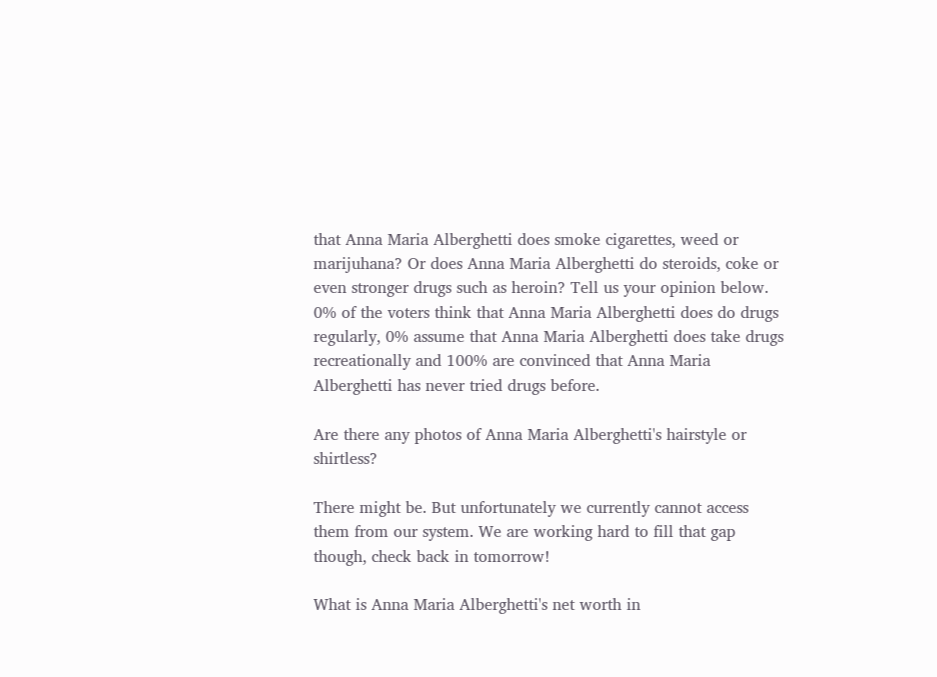that Anna Maria Alberghetti does smoke cigarettes, weed or marijuhana? Or does Anna Maria Alberghetti do steroids, coke or even stronger drugs such as heroin? Tell us your opinion below.
0% of the voters think that Anna Maria Alberghetti does do drugs regularly, 0% assume that Anna Maria Alberghetti does take drugs recreationally and 100% are convinced that Anna Maria Alberghetti has never tried drugs before.

Are there any photos of Anna Maria Alberghetti's hairstyle or shirtless?

There might be. But unfortunately we currently cannot access them from our system. We are working hard to fill that gap though, check back in tomorrow!

What is Anna Maria Alberghetti's net worth in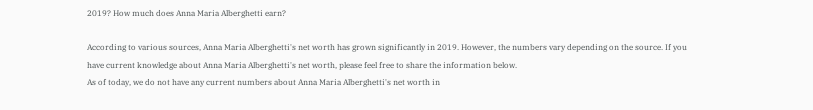2019? How much does Anna Maria Alberghetti earn?

According to various sources, Anna Maria Alberghetti's net worth has grown significantly in 2019. However, the numbers vary depending on the source. If you have current knowledge about Anna Maria Alberghetti's net worth, please feel free to share the information below.
As of today, we do not have any current numbers about Anna Maria Alberghetti's net worth in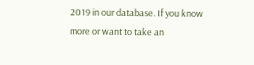2019 in our database. If you know more or want to take an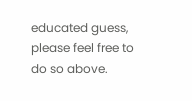educated guess, please feel free to do so above.